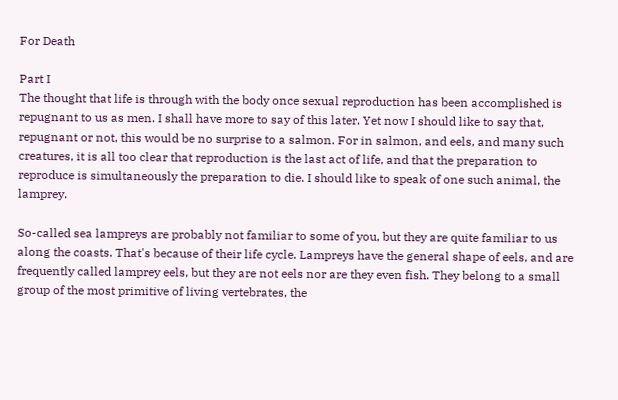For Death

Part I
The thought that life is through with the body once sexual reproduction has been accomplished is repugnant to us as men. I shall have more to say of this later. Yet now I should like to say that, repugnant or not, this would be no surprise to a salmon. For in salmon, and eels, and many such creatures, it is all too clear that reproduction is the last act of life, and that the preparation to reproduce is simultaneously the preparation to die. I should like to speak of one such animal, the lamprey.

So-called sea lampreys are probably not familiar to some of you, but they are quite familiar to us along the coasts. That's because of their life cycle. Lampreys have the general shape of eels, and are frequently called lamprey eels, but they are not eels nor are they even fish. They belong to a small group of the most primitive of living vertebrates, the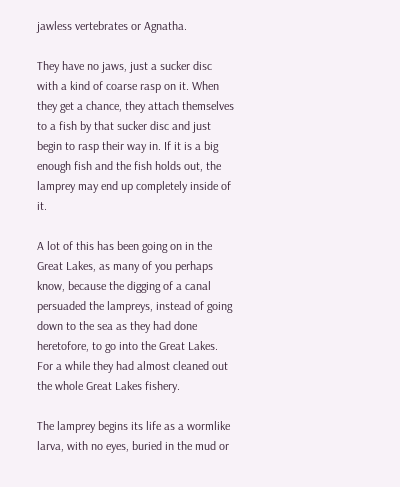jawless vertebrates or Agnatha.

They have no jaws, just a sucker disc with a kind of coarse rasp on it. When they get a chance, they attach themselves to a fish by that sucker disc and just begin to rasp their way in. If it is a big enough fish and the fish holds out, the lamprey may end up completely inside of it.

A lot of this has been going on in the Great Lakes, as many of you perhaps know, because the digging of a canal persuaded the lampreys, instead of going down to the sea as they had done heretofore, to go into the Great Lakes. For a while they had almost cleaned out the whole Great Lakes fishery.

The lamprey begins its life as a wormlike larva, with no eyes, buried in the mud or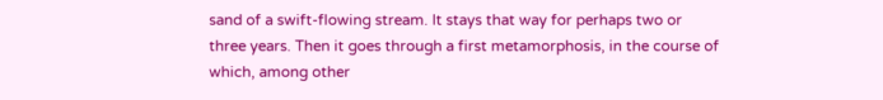sand of a swift-flowing stream. It stays that way for perhaps two or three years. Then it goes through a first metamorphosis, in the course of which, among other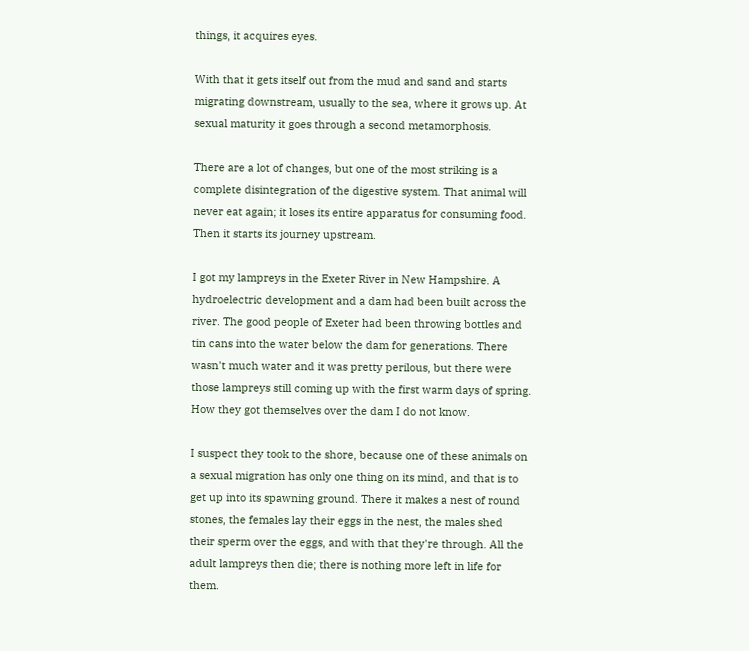things, it acquires eyes.

With that it gets itself out from the mud and sand and starts migrating downstream, usually to the sea, where it grows up. At sexual maturity it goes through a second metamorphosis.

There are a lot of changes, but one of the most striking is a complete disintegration of the digestive system. That animal will never eat again; it loses its entire apparatus for consuming food. Then it starts its journey upstream.

I got my lampreys in the Exeter River in New Hampshire. A hydroelectric development and a dam had been built across the river. The good people of Exeter had been throwing bottles and tin cans into the water below the dam for generations. There wasn't much water and it was pretty perilous, but there were those lampreys still coming up with the first warm days of spring. How they got themselves over the dam I do not know.

I suspect they took to the shore, because one of these animals on a sexual migration has only one thing on its mind, and that is to get up into its spawning ground. There it makes a nest of round stones, the females lay their eggs in the nest, the males shed their sperm over the eggs, and with that they're through. All the adult lampreys then die; there is nothing more left in life for them.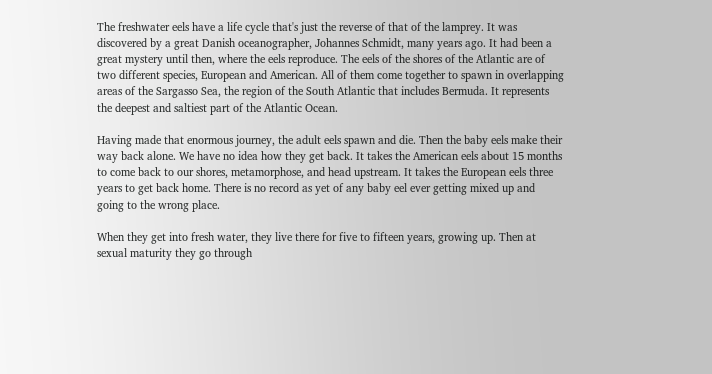The freshwater eels have a life cycle that's just the reverse of that of the lamprey. It was discovered by a great Danish oceanographer, Johannes Schmidt, many years ago. It had been a great mystery until then, where the eels reproduce. The eels of the shores of the Atlantic are of two different species, European and American. All of them come together to spawn in overlapping areas of the Sargasso Sea, the region of the South Atlantic that includes Bermuda. It represents the deepest and saltiest part of the Atlantic Ocean.

Having made that enormous journey, the adult eels spawn and die. Then the baby eels make their way back alone. We have no idea how they get back. It takes the American eels about 15 months to come back to our shores, metamorphose, and head upstream. It takes the European eels three years to get back home. There is no record as yet of any baby eel ever getting mixed up and going to the wrong place.

When they get into fresh water, they live there for five to fifteen years, growing up. Then at sexual maturity they go through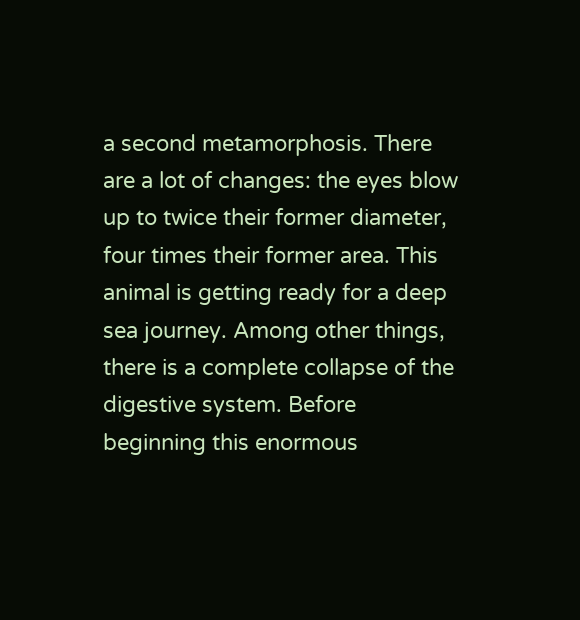a second metamorphosis. There are a lot of changes: the eyes blow up to twice their former diameter, four times their former area. This animal is getting ready for a deep sea journey. Among other things, there is a complete collapse of the digestive system. Before beginning this enormous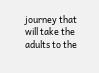journey that will take the adults to the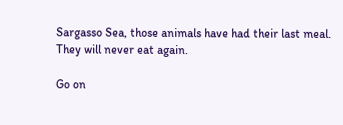Sargasso Sea, those animals have had their last meal. They will never eat again.

Go on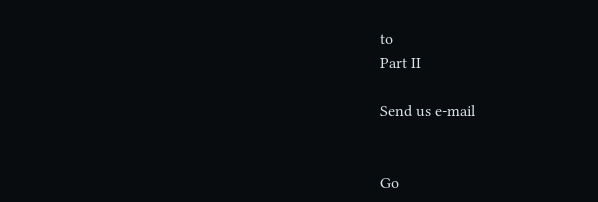to
Part II

Send us e-mail


Go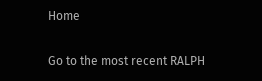Home

Go to the most recent RALPH